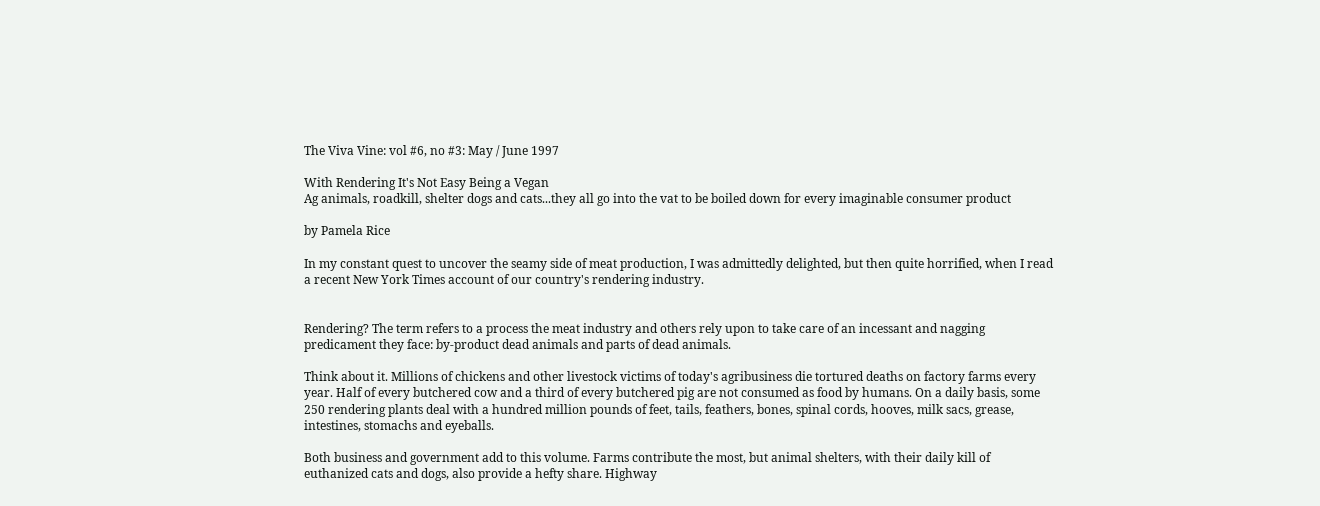The Viva Vine: vol #6, no #3: May / June 1997

With Rendering It's Not Easy Being a Vegan
Ag animals, roadkill, shelter dogs and cats...they all go into the vat to be boiled down for every imaginable consumer product

by Pamela Rice

In my constant quest to uncover the seamy side of meat production, I was admittedly delighted, but then quite horrified, when I read a recent New York Times account of our country's rendering industry.


Rendering? The term refers to a process the meat industry and others rely upon to take care of an incessant and nagging predicament they face: by-product dead animals and parts of dead animals.

Think about it. Millions of chickens and other livestock victims of today's agribusiness die tortured deaths on factory farms every year. Half of every butchered cow and a third of every butchered pig are not consumed as food by humans. On a daily basis, some 250 rendering plants deal with a hundred million pounds of feet, tails, feathers, bones, spinal cords, hooves, milk sacs, grease, intestines, stomachs and eyeballs.

Both business and government add to this volume. Farms contribute the most, but animal shelters, with their daily kill of euthanized cats and dogs, also provide a hefty share. Highway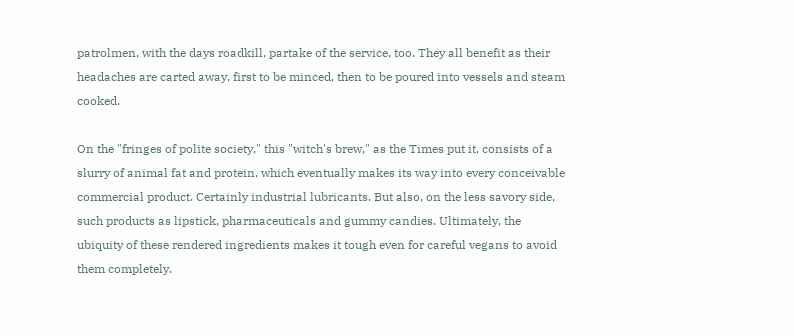patrolmen, with the days roadkill, partake of the service, too. They all benefit as their headaches are carted away, first to be minced, then to be poured into vessels and steam cooked.

On the "fringes of polite society," this "witch's brew," as the Times put it, consists of a slurry of animal fat and protein, which eventually makes its way into every conceivable commercial product. Certainly industrial lubricants. But also, on the less savory side, such products as lipstick, pharmaceuticals and gummy candies. Ultimately, the ubiquity of these rendered ingredients makes it tough even for careful vegans to avoid them completely.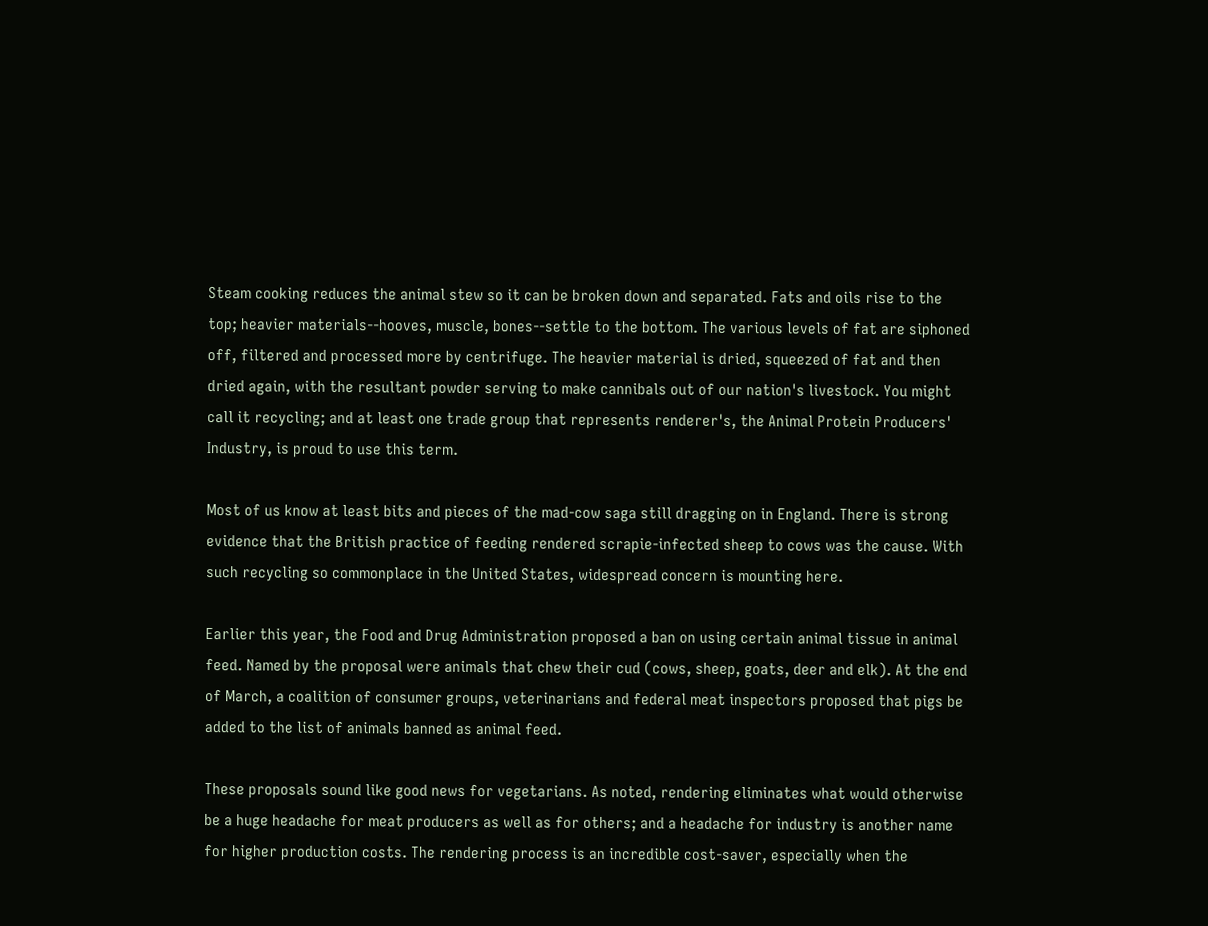Steam cooking reduces the animal stew so it can be broken down and separated. Fats and oils rise to the top; heavier materials--hooves, muscle, bones--settle to the bottom. The various levels of fat are siphoned off, filtered and processed more by centrifuge. The heavier material is dried, squeezed of fat and then dried again, with the resultant powder serving to make cannibals out of our nation's livestock. You might call it recycling; and at least one trade group that represents renderer's, the Animal Protein Producers' Industry, is proud to use this term.

Most of us know at least bits and pieces of the mad-cow saga still dragging on in England. There is strong evidence that the British practice of feeding rendered scrapie-infected sheep to cows was the cause. With such recycling so commonplace in the United States, widespread concern is mounting here.

Earlier this year, the Food and Drug Administration proposed a ban on using certain animal tissue in animal feed. Named by the proposal were animals that chew their cud (cows, sheep, goats, deer and elk). At the end of March, a coalition of consumer groups, veterinarians and federal meat inspectors proposed that pigs be added to the list of animals banned as animal feed.

These proposals sound like good news for vegetarians. As noted, rendering eliminates what would otherwise be a huge headache for meat producers as well as for others; and a headache for industry is another name for higher production costs. The rendering process is an incredible cost-saver, especially when the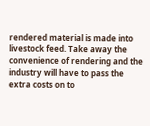rendered material is made into livestock feed. Take away the convenience of rendering and the industry will have to pass the extra costs on to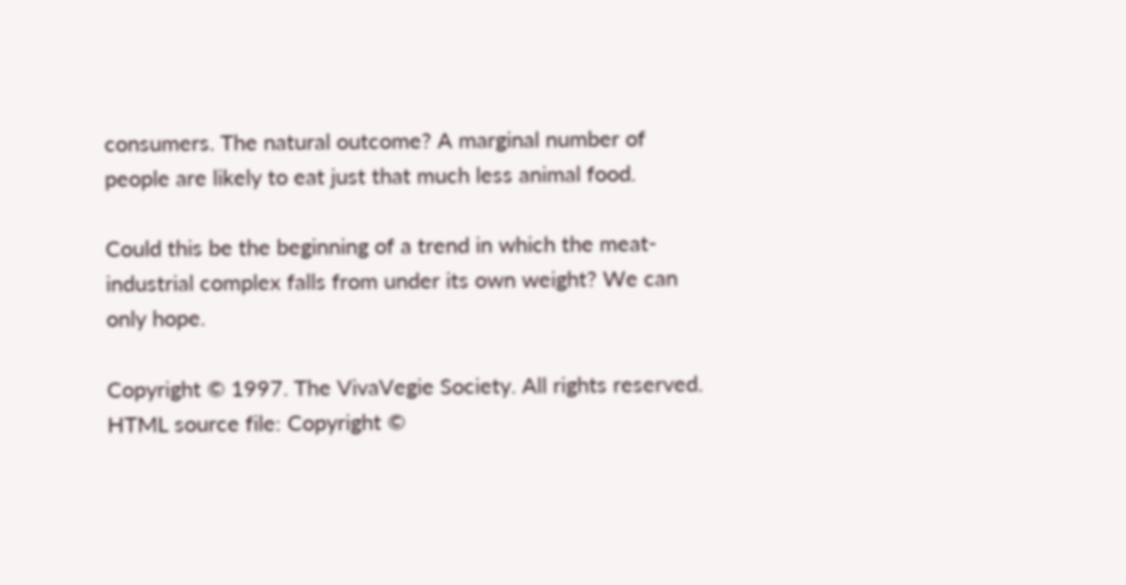consumers. The natural outcome? A marginal number of people are likely to eat just that much less animal food.

Could this be the beginning of a trend in which the meat-industrial complex falls from under its own weight? We can only hope.

Copyright © 1997. The VivaVegie Society. All rights reserved.
HTML source file: Copyright ©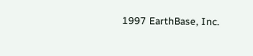1997 EarthBase, Inc.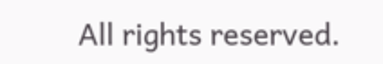All rights reserved.